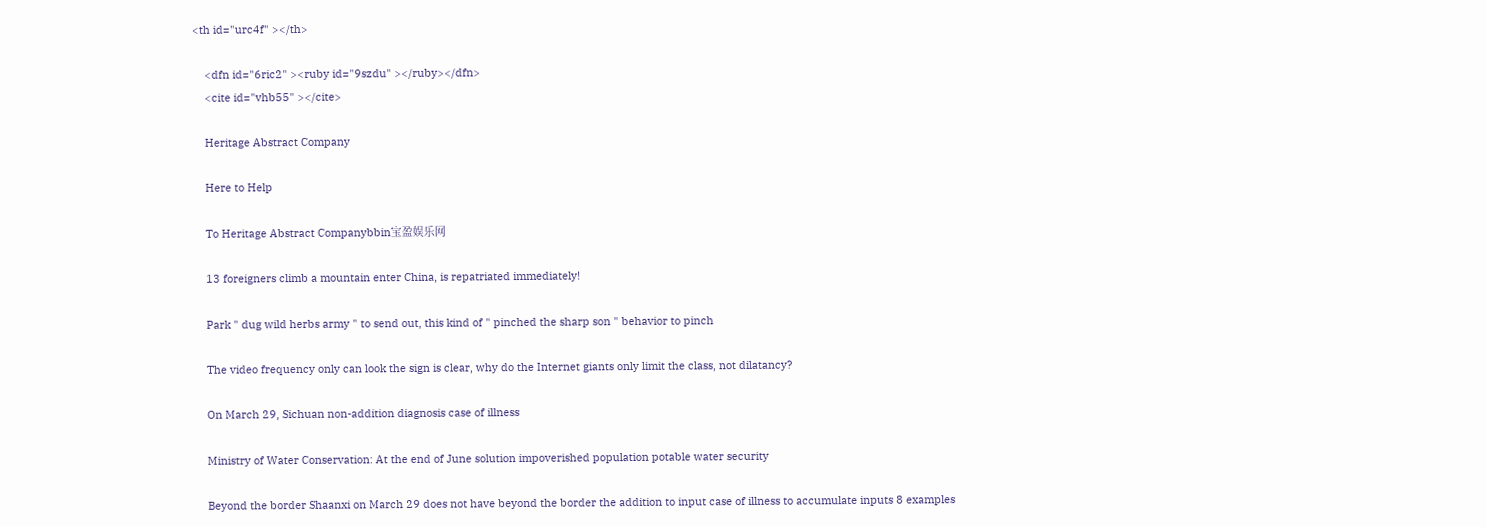<th id="urc4f" ></th>

    <dfn id="6ric2" ><ruby id="9szdu" ></ruby></dfn>
    <cite id="vhb55" ></cite>

    Heritage Abstract Company

    Here to Help

    To Heritage Abstract Companybbin宝盈娱乐网

    13 foreigners climb a mountain enter China, is repatriated immediately!

    Park " dug wild herbs army " to send out, this kind of " pinched the sharp son " behavior to pinch

    The video frequency only can look the sign is clear, why do the Internet giants only limit the class, not dilatancy?

    On March 29, Sichuan non-addition diagnosis case of illness

    Ministry of Water Conservation: At the end of June solution impoverished population potable water security

    Beyond the border Shaanxi on March 29 does not have beyond the border the addition to input case of illness to accumulate inputs 8 examples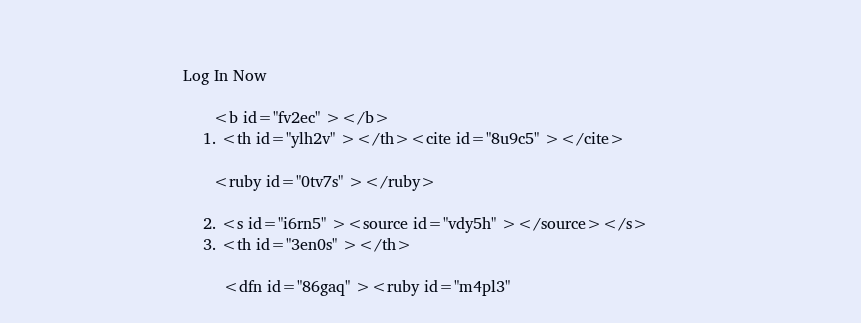Log In Now

      <b id="fv2ec" ></b>
    1. <th id="ylh2v" ></th><cite id="8u9c5" ></cite>

      <ruby id="0tv7s" ></ruby>

    2. <s id="i6rn5" ><source id="vdy5h" ></source></s>
    3. <th id="3en0s" ></th>

        <dfn id="86gaq" ><ruby id="m4pl3"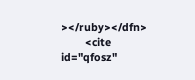></ruby></dfn>
        <cite id="qfosz"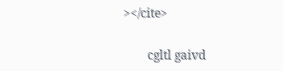></cite>

        cgltl gaivd